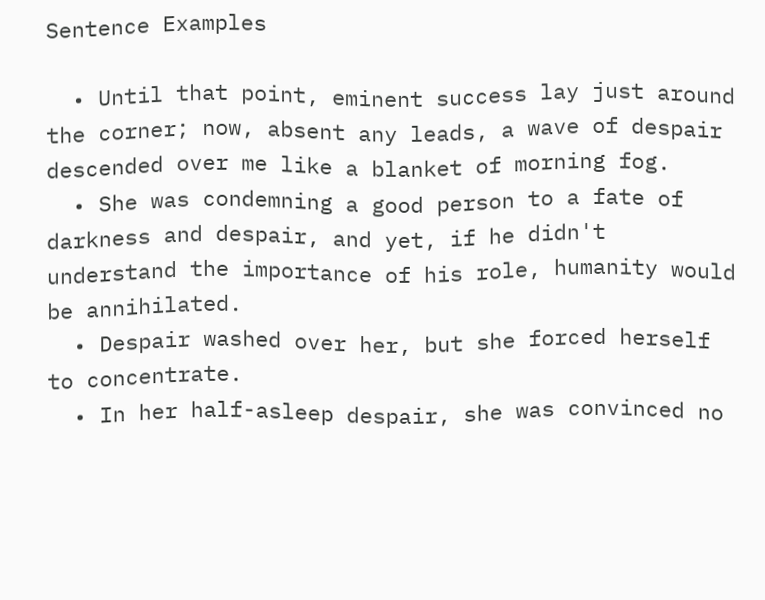Sentence Examples

  • Until that point, eminent success lay just around the corner; now, absent any leads, a wave of despair descended over me like a blanket of morning fog.
  • She was condemning a good person to a fate of darkness and despair, and yet, if he didn't understand the importance of his role, humanity would be annihilated.
  • Despair washed over her, but she forced herself to concentrate.
  • In her half-asleep despair, she was convinced no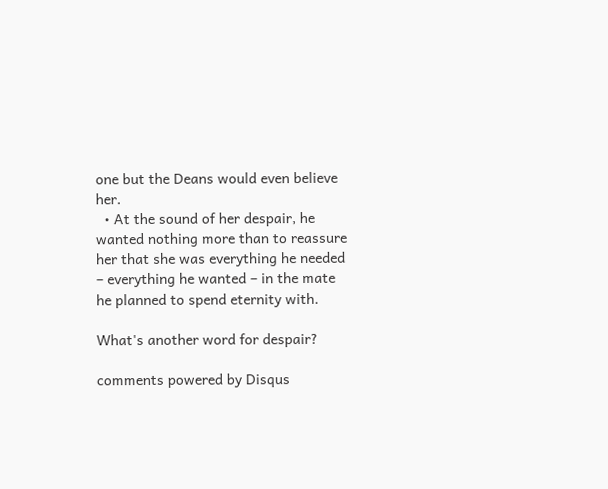one but the Deans would even believe her.
  • At the sound of her despair, he wanted nothing more than to reassure her that she was everything he needed – everything he wanted – in the mate he planned to spend eternity with.

What's another word for despair?

comments powered by Disqus